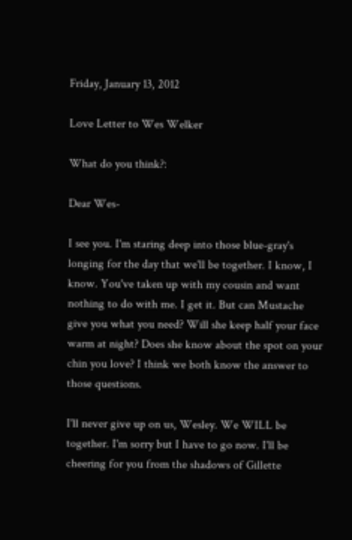Friday, January 13, 2012

Love Letter to Wes Welker

What do you think?:

Dear Wes-

I see you. I'm staring deep into those blue-gray's longing for the day that we'll be together. I know, I know. You've taken up with my cousin and want nothing to do with me. I get it. But can Mustache give you what you need? Will she keep half your face warm at night? Does she know about the spot on your chin you love? I think we both know the answer to those questions.

I'll never give up on us, Wesley. We WILL be together. I'm sorry but I have to go now. I'll be cheering for you from the shadows of Gillette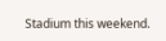Stadium this weekend.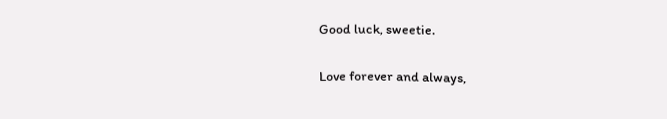Good luck, sweetie.

Love forever and always,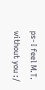ps- I feel M.T. without you :/